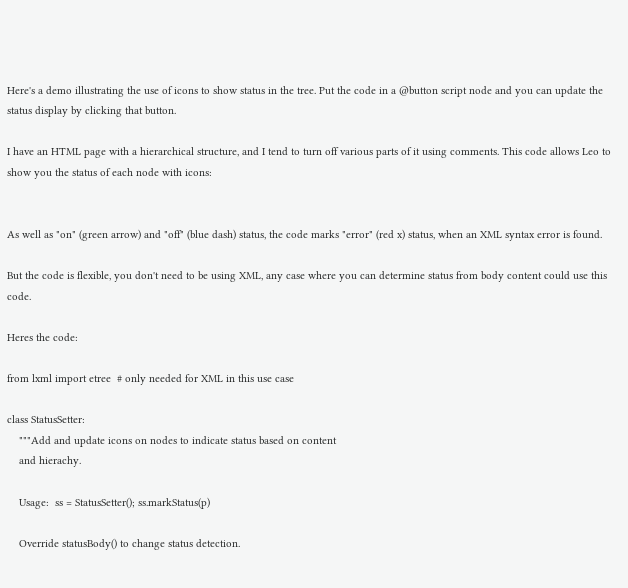Here's a demo illustrating the use of icons to show status in the tree. Put the code in a @button script node and you can update the status display by clicking that button.

I have an HTML page with a hierarchical structure, and I tend to turn off various parts of it using comments. This code allows Leo to show you the status of each node with icons:


As well as "on" (green arrow) and "off" (blue dash) status, the code marks "error" (red x) status, when an XML syntax error is found.

But the code is flexible, you don't need to be using XML, any case where you can determine status from body content could use this code.

Heres the code:

from lxml import etree  # only needed for XML in this use case

class StatusSetter:
    """Add and update icons on nodes to indicate status based on content
    and hierachy.

    Usage:  ss = StatusSetter(); ss.markStatus(p)

    Override statusBody() to change status detection.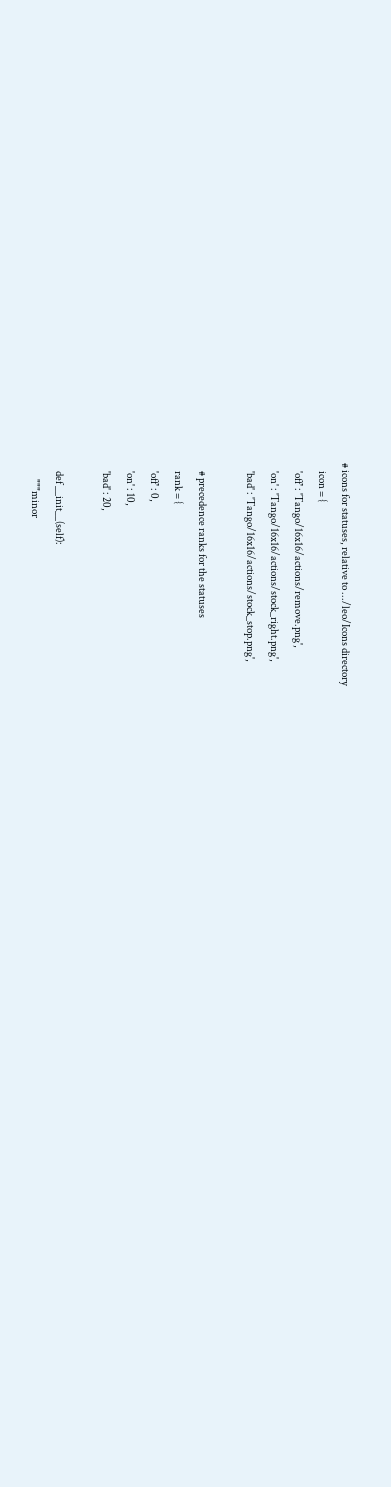# icons for statuses, relative to .../leo/Icons directory
    icon = {
    'off' : 'Tango/16x16/actions/remove.png',
    'on' : 'Tango/16x16/actions/stock_right.png',
    'bad' : 'Tango/16x16/actions/stock_stop.png',

    # precedence ranks for the statuses
    rank = {
    'off' : 0,
    'on' : 10,
    'bad' : 20,

    def __init__(self):
        """minor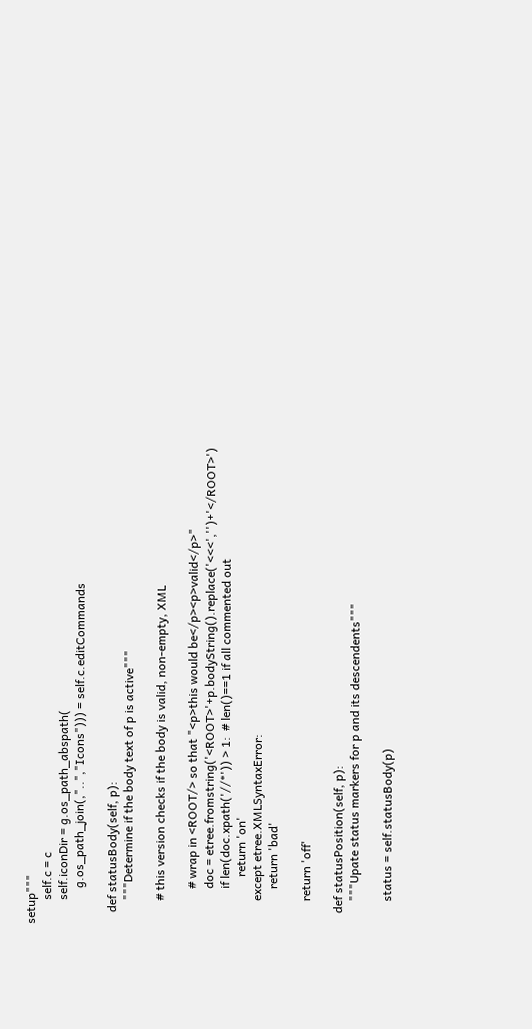setup"""
        self.c = c
        self.iconDir = g.os_path_abspath(
            g.os_path_join(,"..","Icons"))) = self.c.editCommands

    def statusBody(self, p):
        """Determine if the body text of p is active"""

        # this version checks if the body is valid, non-empty, XML

            # wrap in <ROOT/> so that "<p>this would be</p><p>valid</p>"
            doc = etree.fromstring('<ROOT>'+p.bodyString().replace('<<<','')+'</ROOT>')
            if len(doc.xpath('//*')) > 1:  # len()==1 if all commented out
                return 'on'
        except etree.XMLSyntaxError:
            return 'bad'

        return 'off'

    def statusPosition(self, p):
        """Upate status markers for p and its descendents"""

        status = self.statusBody(p)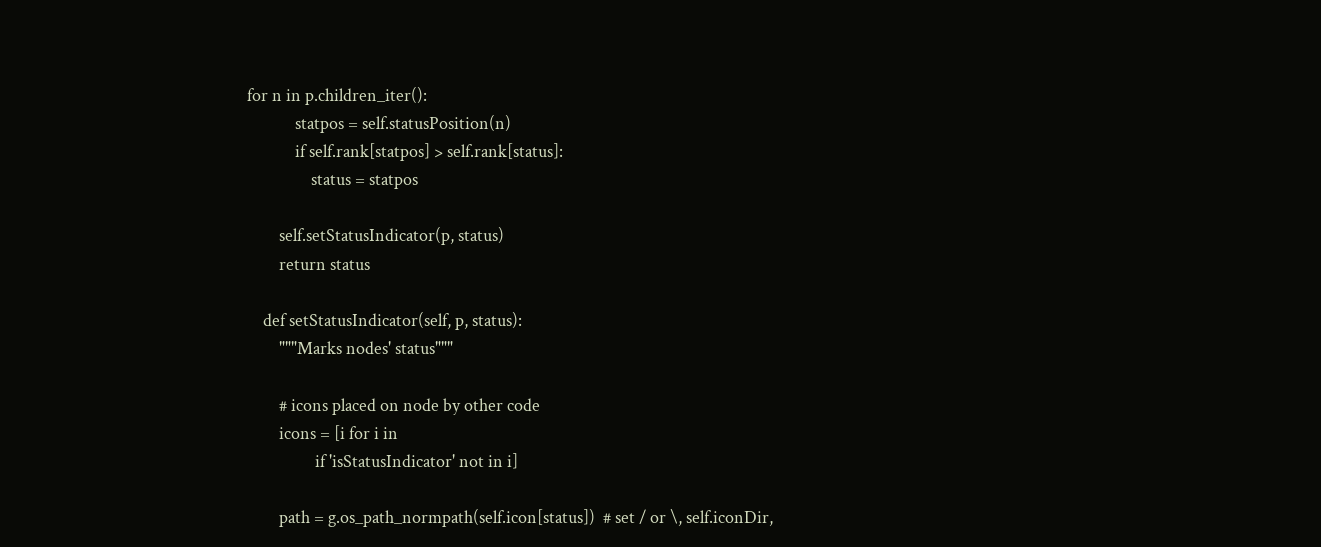for n in p.children_iter():
            statpos = self.statusPosition(n)
            if self.rank[statpos] > self.rank[status]:
                status = statpos

        self.setStatusIndicator(p, status)
        return status

    def setStatusIndicator(self, p, status):
        """Marks nodes' status"""

        # icons placed on node by other code
        icons = [i for i in
                 if 'isStatusIndicator' not in i]

        path = g.os_path_normpath(self.icon[status])  # set / or \, self.iconDir,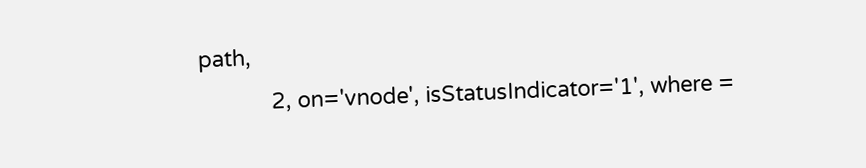path,
            2, on='vnode', isStatusIndicator='1', where =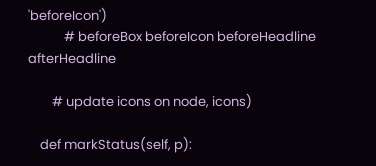'beforeIcon')
            # beforeBox beforeIcon beforeHeadline afterHeadline

        # update icons on node, icons)

    def markStatus(self, p):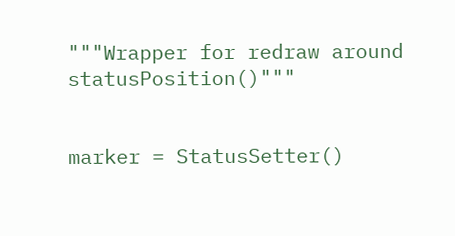"""Wrapper for redraw around statusPosition()"""


marker = StatusSetter()